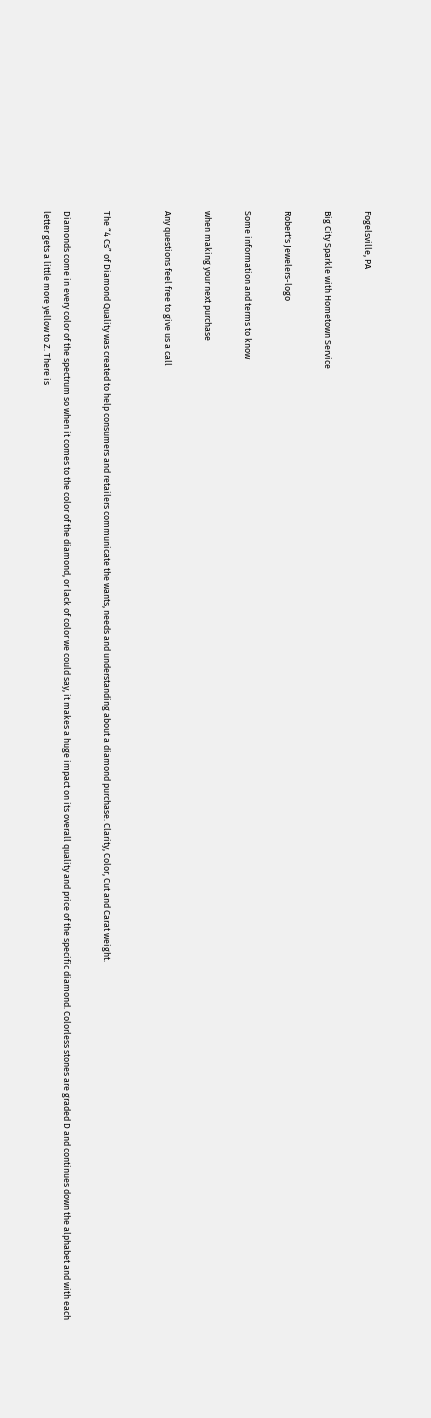Fogelsville, PA

Big City Sparkle with Hometown Service

Robert's Jewelers-logo

Some information and terms to know

when making your next purchase

Any questions feel free to give us a call


The “4 Cs” of Diamond Quality was created to help consumers and retailers communicate the wants, needs and understanding about a diamond purchase. Clarity, Color, Cut and Carat weight.

Diamonds come in every color of the spectrum so when it comes to the color of the diamond, or lack of color we could say, it makes a huge impact on its overall quality and price of the specific diamond. Colorless stones are graded D and continues down the alphabet and with each letter gets a little more yellow to Z. There is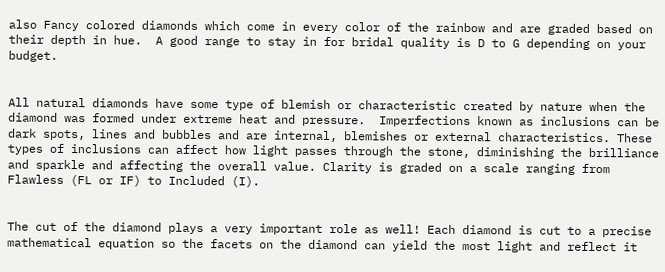also Fancy colored diamonds which come in every color of the rainbow and are graded based on their depth in hue.  A good range to stay in for bridal quality is D to G depending on your budget.


All natural diamonds have some type of blemish or characteristic created by nature when the diamond was formed under extreme heat and pressure.  Imperfections known as inclusions can be dark spots, lines and bubbles and are internal, blemishes or external characteristics. These types of inclusions can affect how light passes through the stone, diminishing the brilliance and sparkle and affecting the overall value. Clarity is graded on a scale ranging from Flawless (FL or IF) to Included (I).


The cut of the diamond plays a very important role as well! Each diamond is cut to a precise mathematical equation so the facets on the diamond can yield the most light and reflect it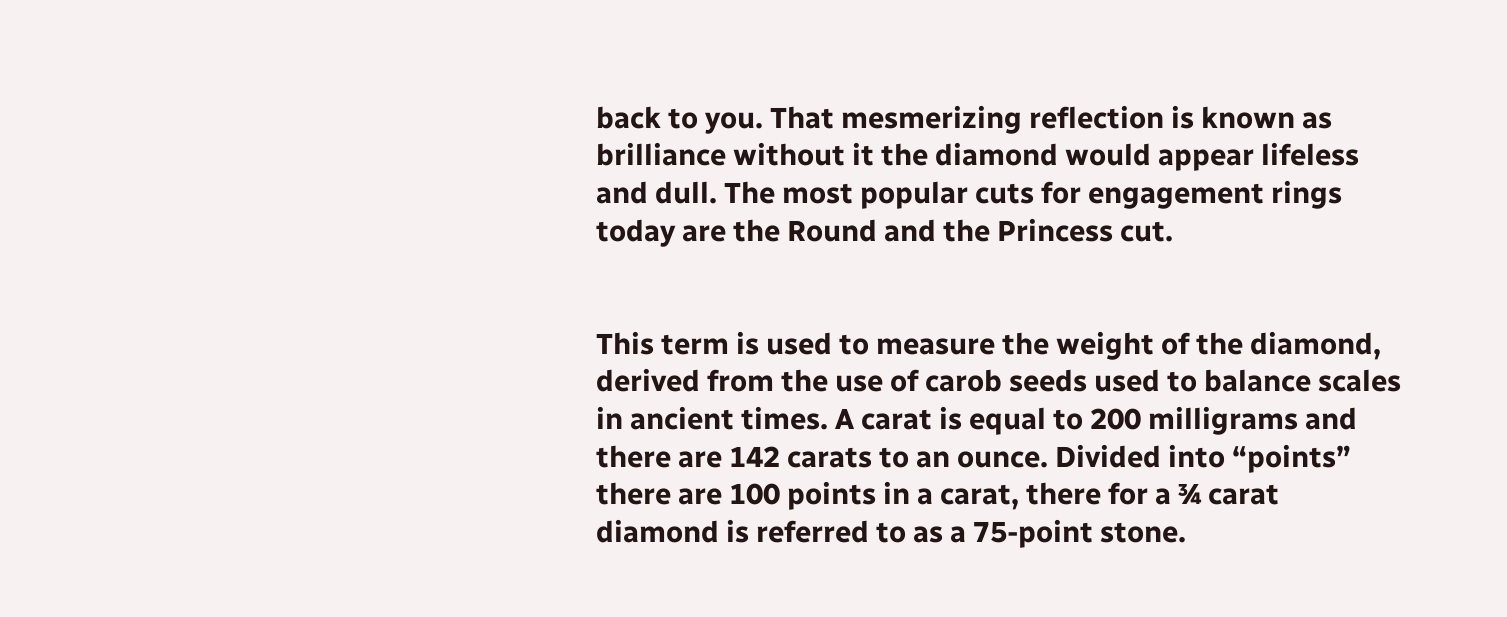back to you. That mesmerizing reflection is known as brilliance without it the diamond would appear lifeless and dull. The most popular cuts for engagement rings today are the Round and the Princess cut.


This term is used to measure the weight of the diamond, derived from the use of carob seeds used to balance scales in ancient times. A carat is equal to 200 milligrams and there are 142 carats to an ounce. Divided into “points” there are 100 points in a carat, there for a ¾ carat diamond is referred to as a 75-point stone.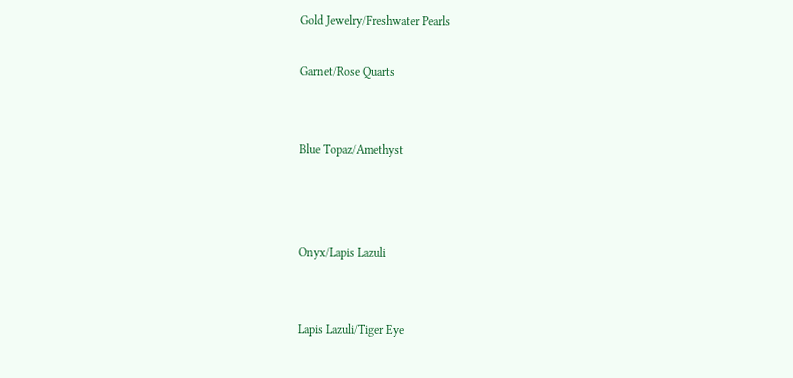Gold Jewelry/Freshwater Pearls

Garnet/Rose Quarts


Blue Topaz/Amethyst



Onyx/Lapis Lazuli


Lapis Lazuli/Tiger Eye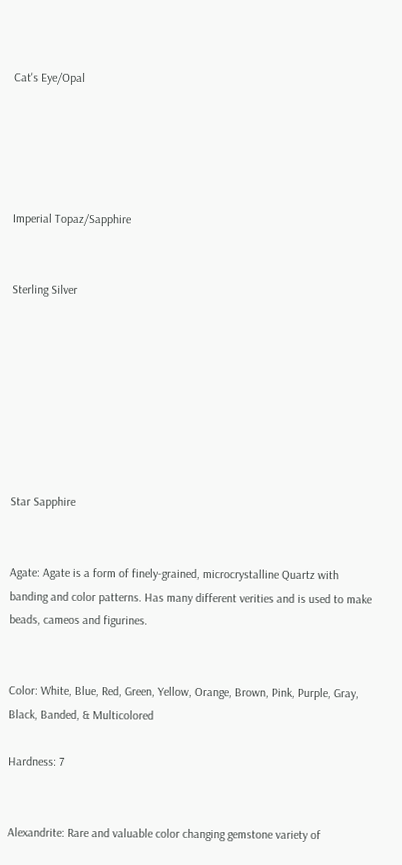Cat's Eye/Opal





Imperial Topaz/Sapphire


Sterling Silver








Star Sapphire


Agate: Agate is a form of finely-grained, microcrystalline Quartz with banding and color patterns. Has many different verities and is used to make beads, cameos and figurines.


Color: White, Blue, Red, Green, Yellow, Orange, Brown, Pink, Purple, Gray, Black, Banded, & Multicolored

Hardness: 7


Alexandrite: Rare and valuable color changing gemstone variety of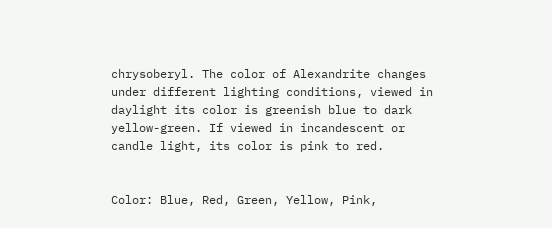chrysoberyl. The color of Alexandrite changes under different lighting conditions, viewed in daylight its color is greenish blue to dark yellow-green. If viewed in incandescent or candle light, its color is pink to red.


Color: Blue, Red, Green, Yellow, Pink,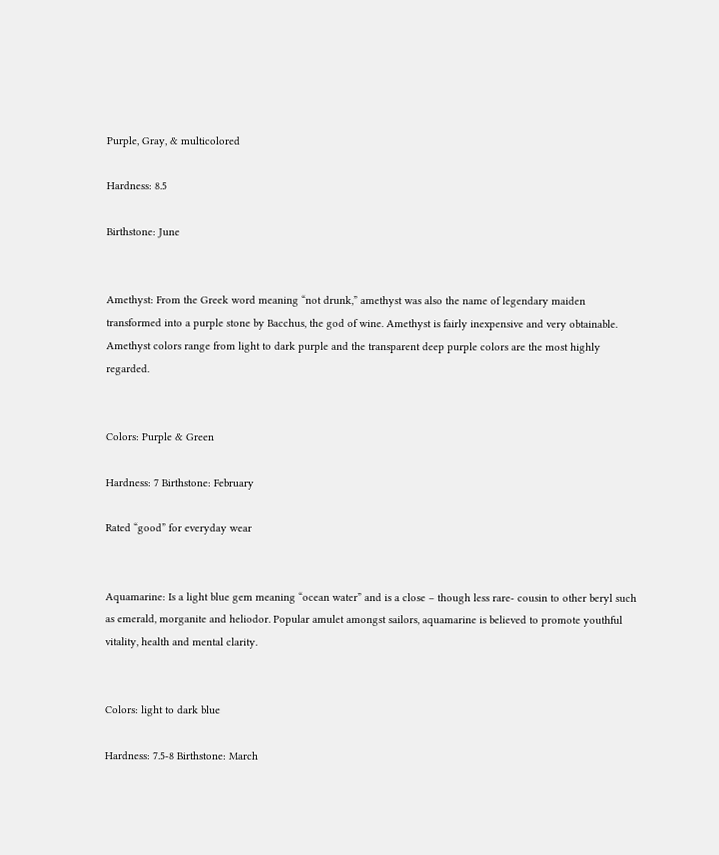Purple, Gray, & multicolored

Hardness: 8.5

Birthstone: June


Amethyst: From the Greek word meaning “not drunk,” amethyst was also the name of legendary maiden transformed into a purple stone by Bacchus, the god of wine. Amethyst is fairly inexpensive and very obtainable. Amethyst colors range from light to dark purple and the transparent deep purple colors are the most highly regarded.


Colors: Purple & Green

Hardness: 7 Birthstone: February

Rated “good” for everyday wear


Aquamarine: Is a light blue gem meaning “ocean water” and is a close – though less rare- cousin to other beryl such as emerald, morganite and heliodor. Popular amulet amongst sailors, aquamarine is believed to promote youthful vitality, health and mental clarity.


Colors: light to dark blue

Hardness: 7.5-8 Birthstone: March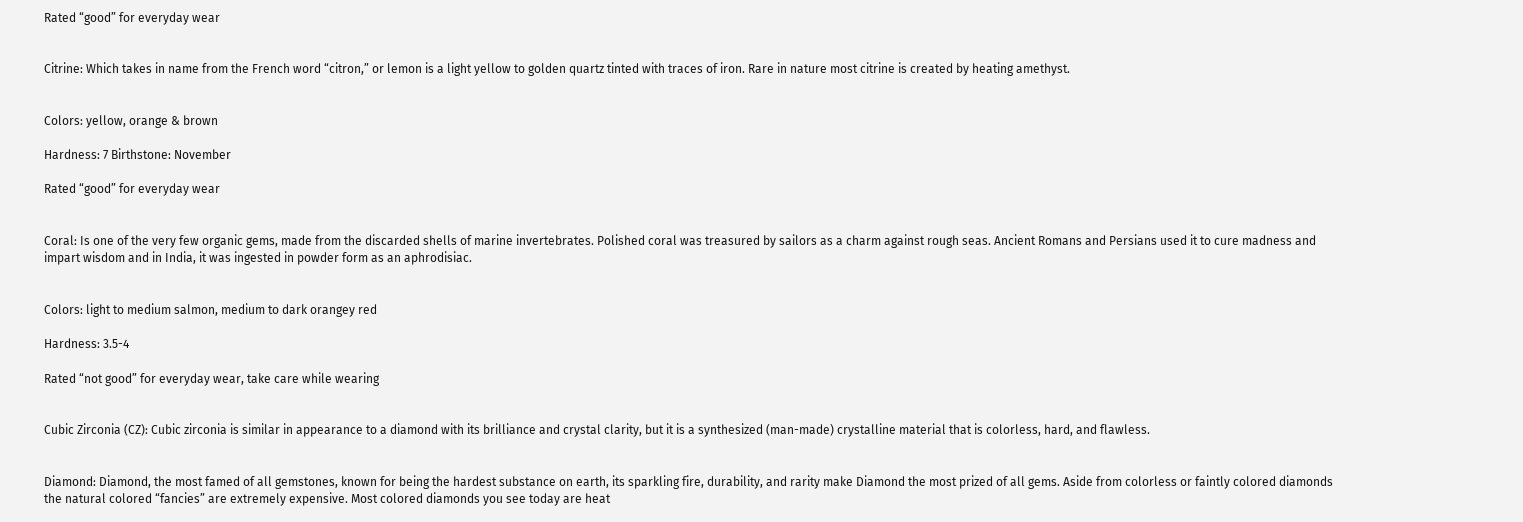Rated “good” for everyday wear


Citrine: Which takes in name from the French word “citron,” or lemon is a light yellow to golden quartz tinted with traces of iron. Rare in nature most citrine is created by heating amethyst.


Colors: yellow, orange & brown

Hardness: 7 Birthstone: November

Rated “good” for everyday wear


Coral: Is one of the very few organic gems, made from the discarded shells of marine invertebrates. Polished coral was treasured by sailors as a charm against rough seas. Ancient Romans and Persians used it to cure madness and impart wisdom and in India, it was ingested in powder form as an aphrodisiac.


Colors: light to medium salmon, medium to dark orangey red

Hardness: 3.5-4

Rated “not good” for everyday wear, take care while wearing


Cubic Zirconia (CZ): Cubic zirconia is similar in appearance to a diamond with its brilliance and crystal clarity, but it is a synthesized (man-made) crystalline material that is colorless, hard, and flawless.


Diamond: Diamond, the most famed of all gemstones, known for being the hardest substance on earth, its sparkling fire, durability, and rarity make Diamond the most prized of all gems. Aside from colorless or faintly colored diamonds the natural colored “fancies” are extremely expensive. Most colored diamonds you see today are heat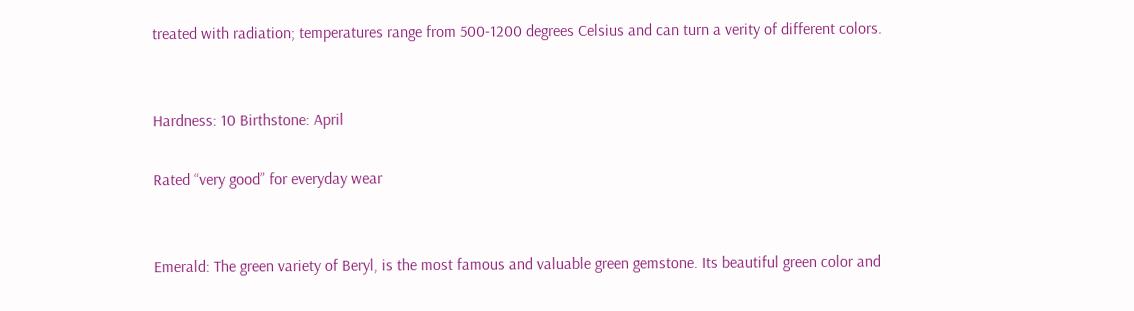treated with radiation; temperatures range from 500-1200 degrees Celsius and can turn a verity of different colors.


Hardness: 10 Birthstone: April

Rated “very good” for everyday wear


Emerald: The green variety of Beryl, is the most famous and valuable green gemstone. Its beautiful green color and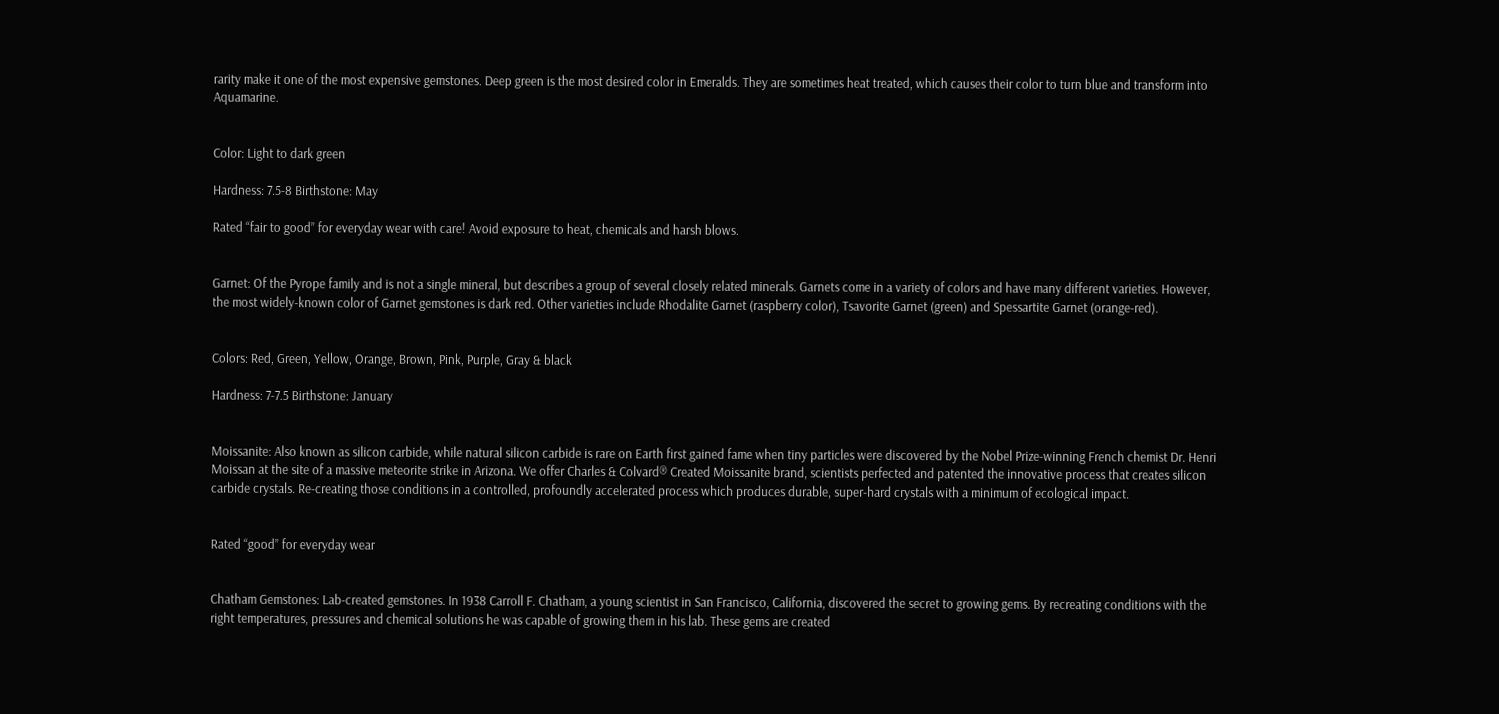rarity make it one of the most expensive gemstones. Deep green is the most desired color in Emeralds. They are sometimes heat treated, which causes their color to turn blue and transform into Aquamarine.


Color: Light to dark green

Hardness: 7.5-8 Birthstone: May

Rated “fair to good” for everyday wear with care! Avoid exposure to heat, chemicals and harsh blows.


Garnet: Of the Pyrope family and is not a single mineral, but describes a group of several closely related minerals. Garnets come in a variety of colors and have many different varieties. However, the most widely-known color of Garnet gemstones is dark red. Other varieties include Rhodalite Garnet (raspberry color), Tsavorite Garnet (green) and Spessartite Garnet (orange-red).


Colors: Red, Green, Yellow, Orange, Brown, Pink, Purple, Gray & black

Hardness: 7-7.5 Birthstone: January


Moissanite: Also known as silicon carbide, while natural silicon carbide is rare on Earth first gained fame when tiny particles were discovered by the Nobel Prize-winning French chemist Dr. Henri Moissan at the site of a massive meteorite strike in Arizona. We offer Charles & Colvard® Created Moissanite brand, scientists perfected and patented the innovative process that creates silicon carbide crystals. Re-creating those conditions in a controlled, profoundly accelerated process which produces durable, super-hard crystals with a minimum of ecological impact.


Rated “good” for everyday wear


Chatham Gemstones: Lab-created gemstones. In 1938 Carroll F. Chatham, a young scientist in San Francisco, California, discovered the secret to growing gems. By recreating conditions with the right temperatures, pressures and chemical solutions he was capable of growing them in his lab. These gems are created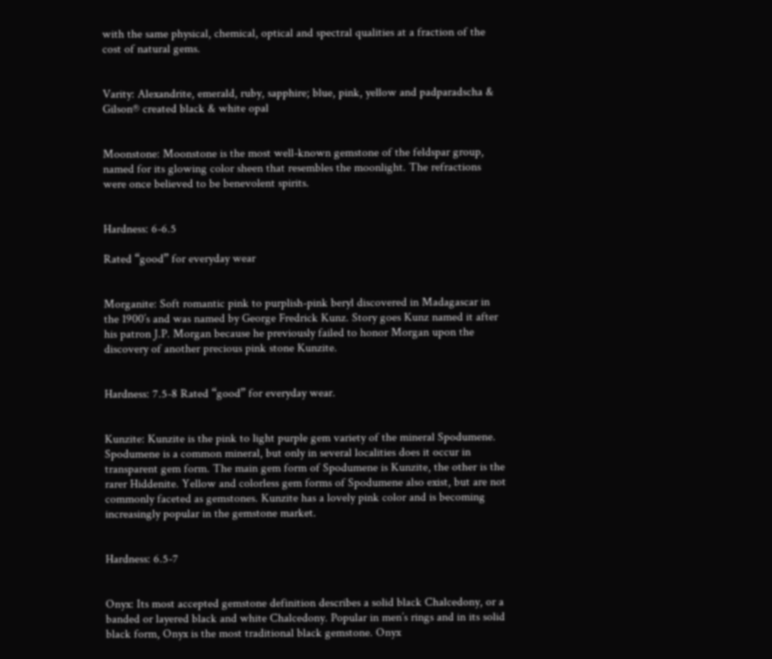with the same physical, chemical, optical and spectral qualities at a fraction of the cost of natural gems.


Varity: Alexandrite, emerald, ruby, sapphire; blue, pink, yellow and padparadscha & Gilson® created black & white opal


Moonstone: Moonstone is the most well-known gemstone of the feldspar group, named for its glowing color sheen that resembles the moonlight. The refractions were once believed to be benevolent spirits.


Hardness: 6-6.5

Rated “good” for everyday wear


Morganite: Soft romantic pink to purplish-pink beryl discovered in Madagascar in the 1900’s and was named by George Fredrick Kunz. Story goes Kunz named it after his patron J.P. Morgan because he previously failed to honor Morgan upon the discovery of another precious pink stone Kunzite.


Hardness: 7.5-8 Rated “good” for everyday wear.


Kunzite: Kunzite is the pink to light purple gem variety of the mineral Spodumene. Spodumene is a common mineral, but only in several localities does it occur in transparent gem form. The main gem form of Spodumene is Kunzite, the other is the rarer Hiddenite. Yellow and colorless gem forms of Spodumene also exist, but are not commonly faceted as gemstones. Kunzite has a lovely pink color and is becoming increasingly popular in the gemstone market.


Hardness: 6.5-7


Onyx: Its most accepted gemstone definition describes a solid black Chalcedony, or a banded or layered black and white Chalcedony. Popular in men’s rings and in its solid black form, Onyx is the most traditional black gemstone. Onyx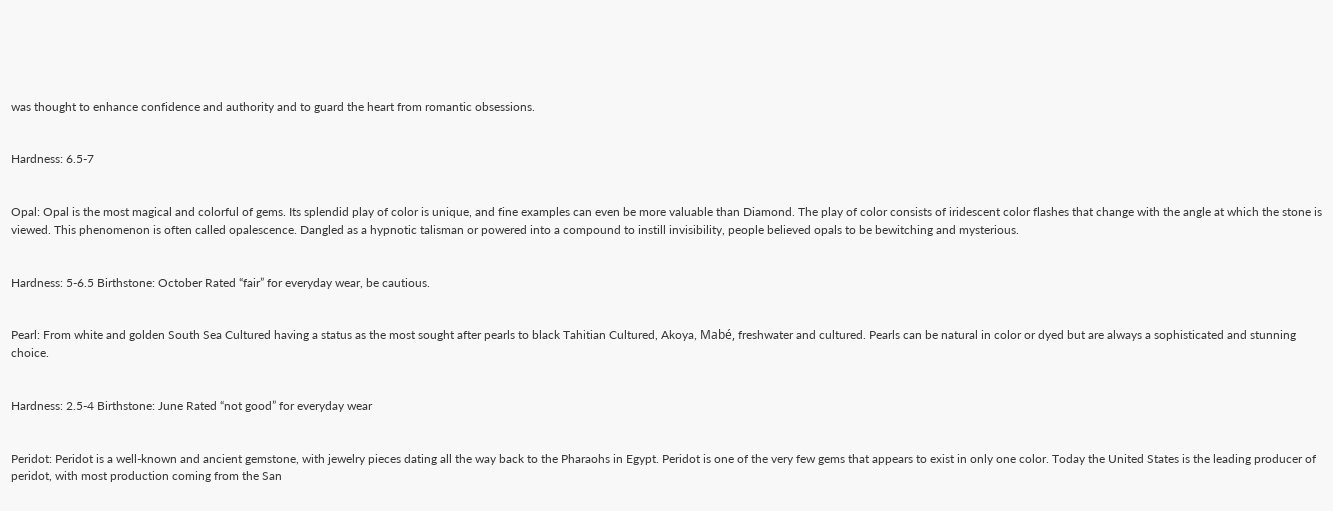was thought to enhance confidence and authority and to guard the heart from romantic obsessions.


Hardness: 6.5-7


Opal: Opal is the most magical and colorful of gems. Its splendid play of color is unique, and fine examples can even be more valuable than Diamond. The play of color consists of iridescent color flashes that change with the angle at which the stone is viewed. This phenomenon is often called opalescence. Dangled as a hypnotic talisman or powered into a compound to instill invisibility, people believed opals to be bewitching and mysterious.


Hardness: 5-6.5 Birthstone: October Rated “fair” for everyday wear, be cautious.


Pearl: From white and golden South Sea Cultured having a status as the most sought after pearls to black Tahitian Cultured, Akoya, Mabé, freshwater and cultured. Pearls can be natural in color or dyed but are always a sophisticated and stunning choice.


Hardness: 2.5-4 Birthstone: June Rated “not good” for everyday wear


Peridot: Peridot is a well-known and ancient gemstone, with jewelry pieces dating all the way back to the Pharaohs in Egypt. Peridot is one of the very few gems that appears to exist in only one color. Today the United States is the leading producer of peridot, with most production coming from the San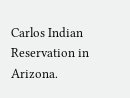Carlos Indian Reservation in Arizona.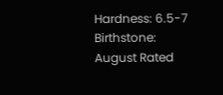Hardness: 6.5-7 Birthstone: August Rated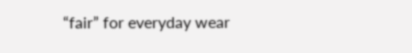“fair” for everyday wear